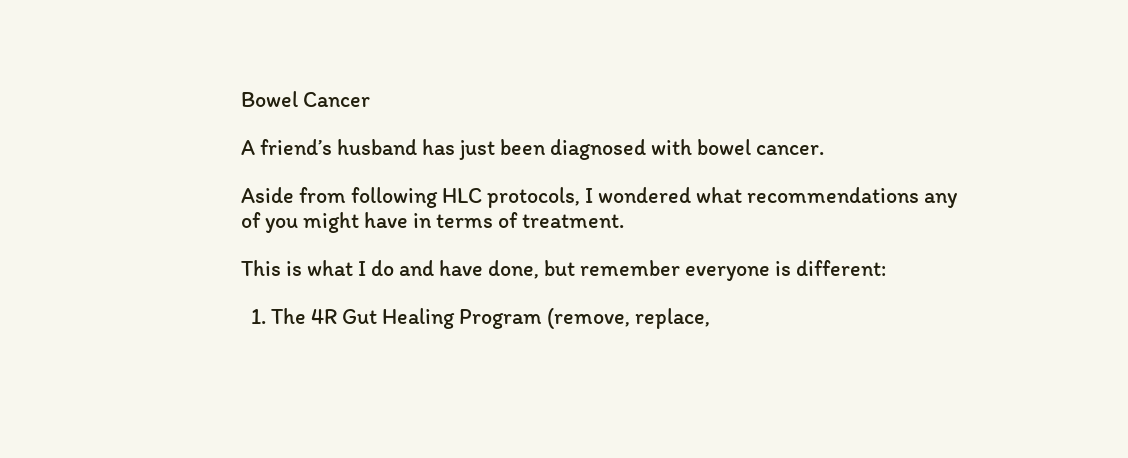Bowel Cancer

A friend’s husband has just been diagnosed with bowel cancer.

Aside from following HLC protocols, I wondered what recommendations any
of you might have in terms of treatment.

This is what I do and have done, but remember everyone is different:

  1. The 4R Gut Healing Program (remove, replace,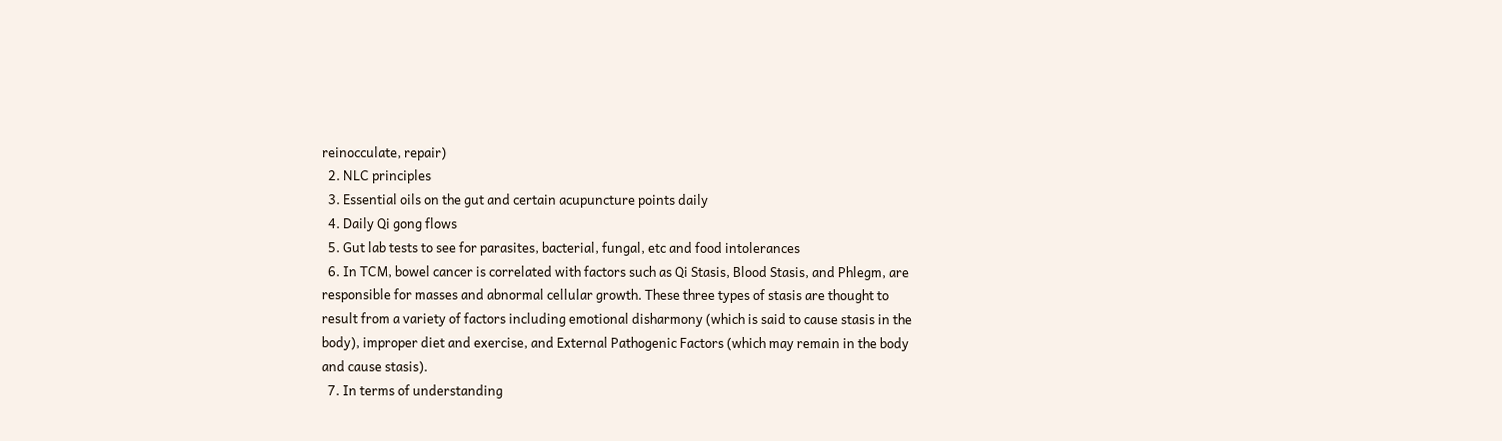reinocculate, repair)
  2. NLC principles
  3. Essential oils on the gut and certain acupuncture points daily
  4. Daily Qi gong flows
  5. Gut lab tests to see for parasites, bacterial, fungal, etc and food intolerances
  6. In TCM, bowel cancer is correlated with factors such as Qi Stasis, Blood Stasis, and Phlegm, are responsible for masses and abnormal cellular growth. These three types of stasis are thought to result from a variety of factors including emotional disharmony (which is said to cause stasis in the body), improper diet and exercise, and External Pathogenic Factors (which may remain in the body and cause stasis).
  7. In terms of understanding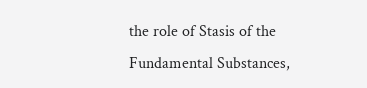the role of Stasis of the Fundamental Substances,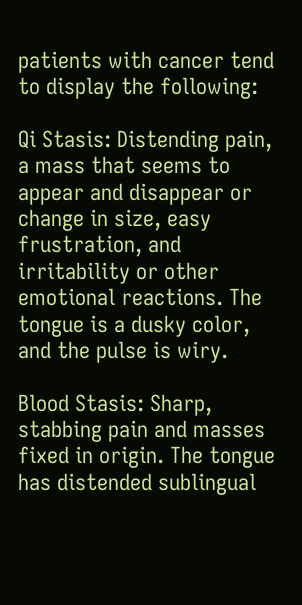patients with cancer tend to display the following:

Qi Stasis: Distending pain, a mass that seems to appear and disappear or change in size, easy frustration, and irritability or other emotional reactions. The tongue is a dusky color, and the pulse is wiry.

Blood Stasis: Sharp, stabbing pain and masses fixed in origin. The tongue has distended sublingual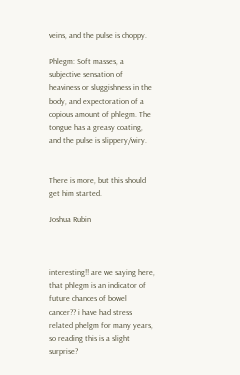veins, and the pulse is choppy.

Phlegm: Soft masses, a subjective sensation of heaviness or sluggishness in the body, and expectoration of a copious amount of phlegm. The tongue has a greasy coating, and the pulse is slippery/wiry.


There is more, but this should get him started.

Joshua Rubin



interesting!! are we saying here, that phlegm is an indicator of future chances of bowel cancer?? i have had stress related phelgm for many years, so reading this is a slight surprise?